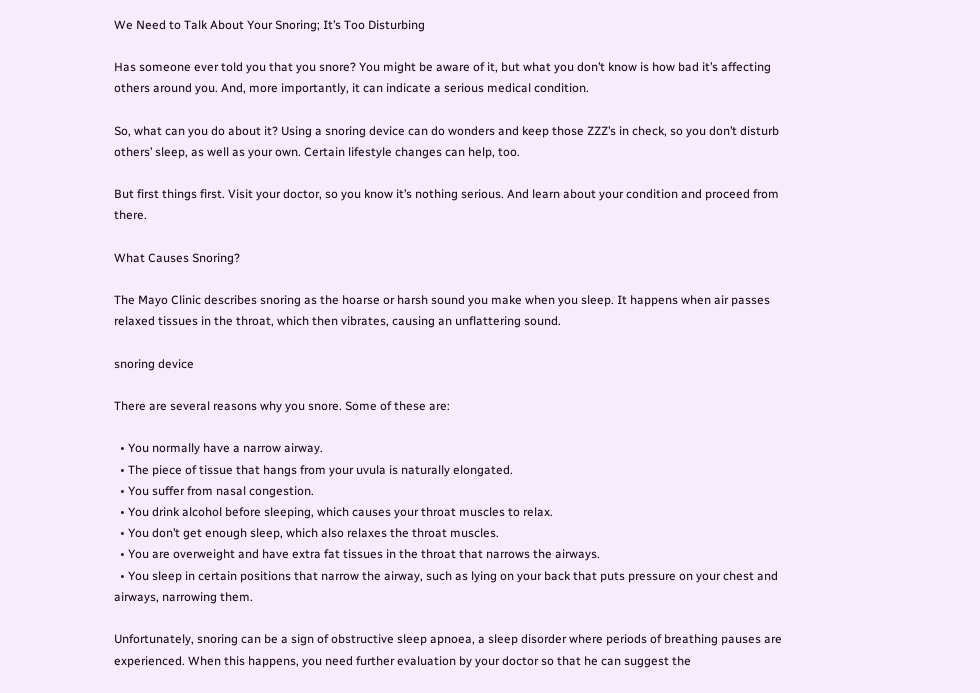We Need to Talk About Your Snoring; It’s Too Disturbing

Has someone ever told you that you snore? You might be aware of it, but what you don’t know is how bad it’s affecting others around you. And, more importantly, it can indicate a serious medical condition.

So, what can you do about it? Using a snoring device can do wonders and keep those ZZZ’s in check, so you don’t disturb others’ sleep, as well as your own. Certain lifestyle changes can help, too.

But first things first. Visit your doctor, so you know it’s nothing serious. And learn about your condition and proceed from there.

What Causes Snoring?

The Mayo Clinic describes snoring as the hoarse or harsh sound you make when you sleep. It happens when air passes relaxed tissues in the throat, which then vibrates, causing an unflattering sound.

snoring device

There are several reasons why you snore. Some of these are:

  • You normally have a narrow airway.
  • The piece of tissue that hangs from your uvula is naturally elongated.
  • You suffer from nasal congestion.
  • You drink alcohol before sleeping, which causes your throat muscles to relax.
  • You don’t get enough sleep, which also relaxes the throat muscles.
  • You are overweight and have extra fat tissues in the throat that narrows the airways.
  • You sleep in certain positions that narrow the airway, such as lying on your back that puts pressure on your chest and airways, narrowing them.

Unfortunately, snoring can be a sign of obstructive sleep apnoea, a sleep disorder where periods of breathing pauses are experienced. When this happens, you need further evaluation by your doctor so that he can suggest the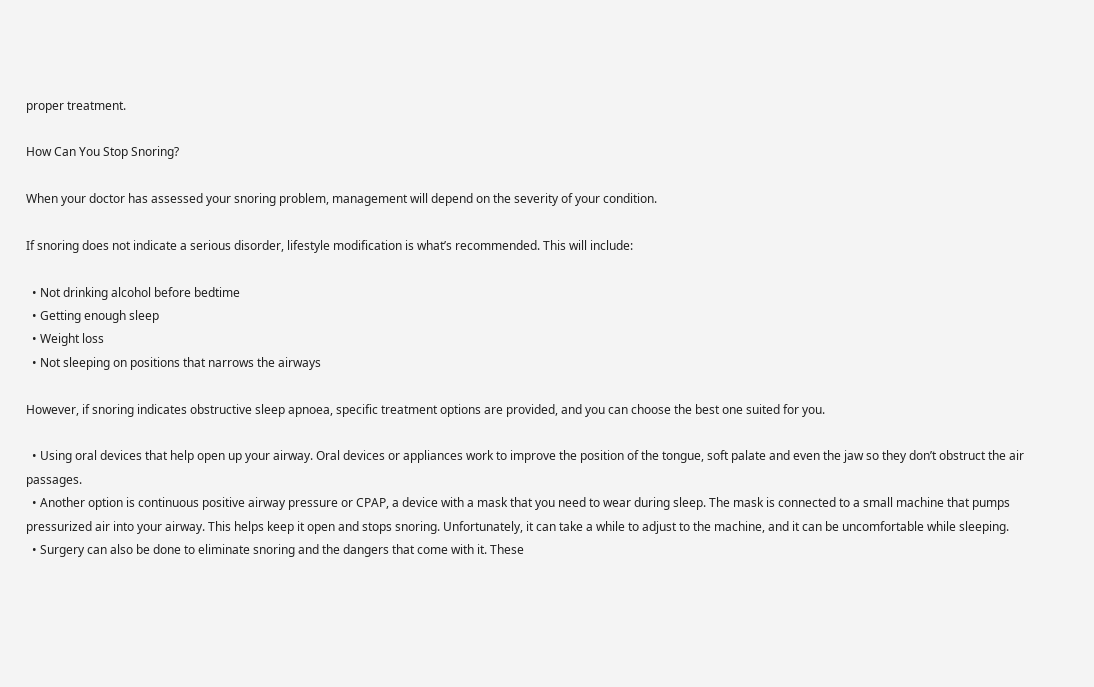proper treatment.

How Can You Stop Snoring?

When your doctor has assessed your snoring problem, management will depend on the severity of your condition.

If snoring does not indicate a serious disorder, lifestyle modification is what’s recommended. This will include:

  • Not drinking alcohol before bedtime
  • Getting enough sleep
  • Weight loss
  • Not sleeping on positions that narrows the airways

However, if snoring indicates obstructive sleep apnoea, specific treatment options are provided, and you can choose the best one suited for you.

  • Using oral devices that help open up your airway. Oral devices or appliances work to improve the position of the tongue, soft palate and even the jaw so they don’t obstruct the air passages.
  • Another option is continuous positive airway pressure or CPAP, a device with a mask that you need to wear during sleep. The mask is connected to a small machine that pumps pressurized air into your airway. This helps keep it open and stops snoring. Unfortunately, it can take a while to adjust to the machine, and it can be uncomfortable while sleeping.
  • Surgery can also be done to eliminate snoring and the dangers that come with it. These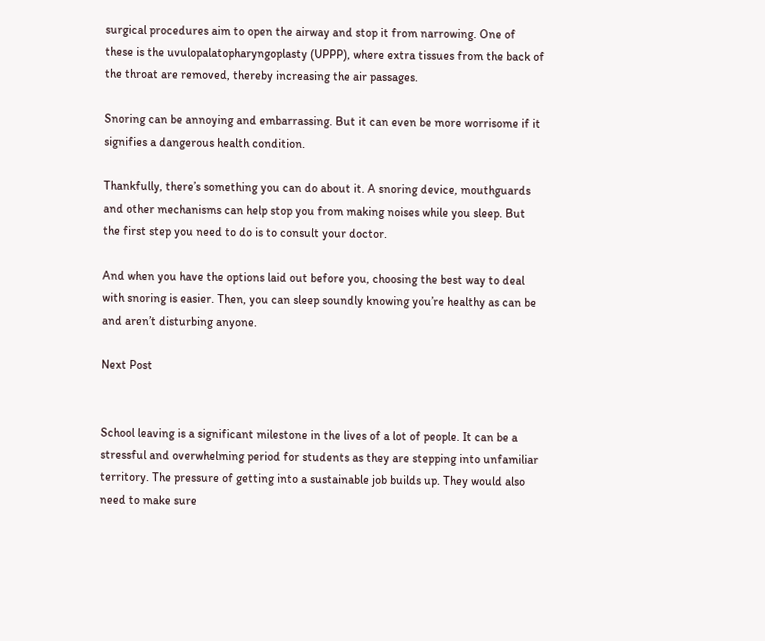surgical procedures aim to open the airway and stop it from narrowing. One of these is the uvulopalatopharyngoplasty (UPPP), where extra tissues from the back of the throat are removed, thereby increasing the air passages.

Snoring can be annoying and embarrassing. But it can even be more worrisome if it signifies a dangerous health condition.

Thankfully, there’s something you can do about it. A snoring device, mouthguards and other mechanisms can help stop you from making noises while you sleep. But the first step you need to do is to consult your doctor.

And when you have the options laid out before you, choosing the best way to deal with snoring is easier. Then, you can sleep soundly knowing you’re healthy as can be and aren’t disturbing anyone.

Next Post


School leaving is a significant milestone in the lives of a lot of people. It can be a stressful and overwhelming period for students as they are stepping into unfamiliar territory. The pressure of getting into a sustainable job builds up. They would also need to make sure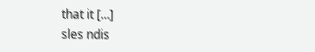that it […]
sles ndis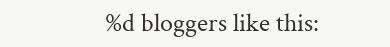%d bloggers like this: